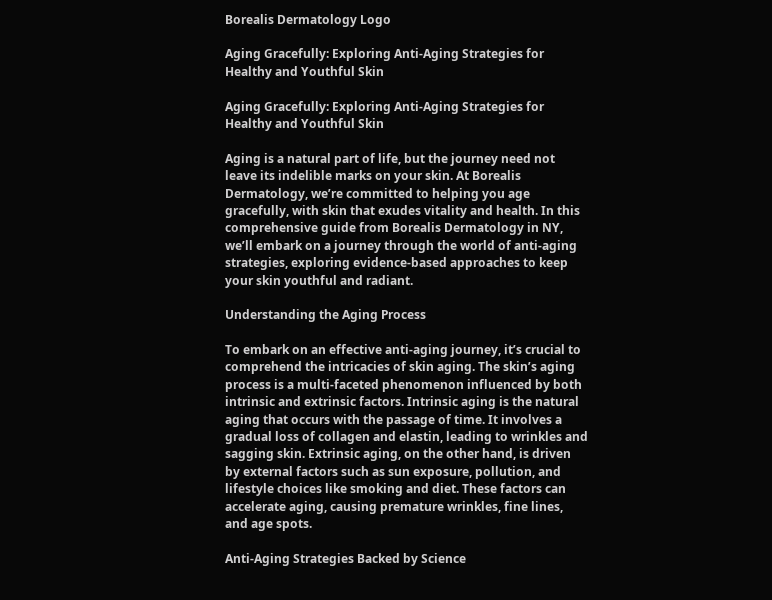Borealis Dermatology Logo

Aging Gracefully: Exploring Anti-Aging Strategies for Healthy and Youthful Skin

Aging Gracefully: Exploring Anti-Aging Strategies for Healthy and Youthful Skin

Aging is a natural part of life, but the journey need not leave its indelible marks on your skin. At Borealis Dermatology, we’re committed to helping you age gracefully, with skin that exudes vitality and health. In this comprehensive guide from Borealis Dermatology in NY, we’ll embark on a journey through the world of anti-aging strategies, exploring evidence-based approaches to keep your skin youthful and radiant.

Understanding the Aging Process

To embark on an effective anti-aging journey, it’s crucial to comprehend the intricacies of skin aging. The skin’s aging process is a multi-faceted phenomenon influenced by both intrinsic and extrinsic factors. Intrinsic aging is the natural aging that occurs with the passage of time. It involves a gradual loss of collagen and elastin, leading to wrinkles and sagging skin. Extrinsic aging, on the other hand, is driven by external factors such as sun exposure, pollution, and lifestyle choices like smoking and diet. These factors can accelerate aging, causing premature wrinkles, fine lines, and age spots.

Anti-Aging Strategies Backed by Science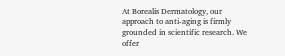At Borealis Dermatology, our approach to anti-aging is firmly grounded in scientific research. We offer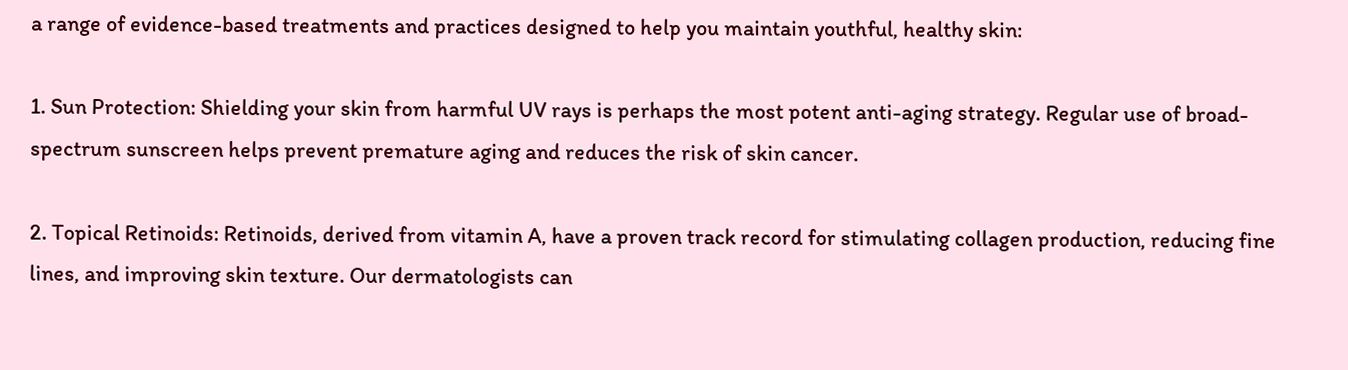a range of evidence-based treatments and practices designed to help you maintain youthful, healthy skin:

1. Sun Protection: Shielding your skin from harmful UV rays is perhaps the most potent anti-aging strategy. Regular use of broad-spectrum sunscreen helps prevent premature aging and reduces the risk of skin cancer.

2. Topical Retinoids: Retinoids, derived from vitamin A, have a proven track record for stimulating collagen production, reducing fine lines, and improving skin texture. Our dermatologists can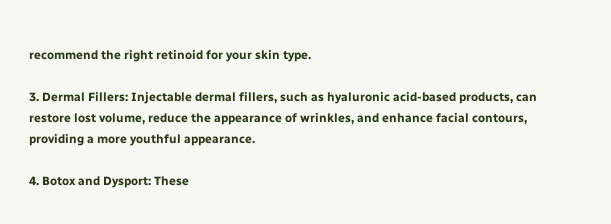recommend the right retinoid for your skin type.

3. Dermal Fillers: Injectable dermal fillers, such as hyaluronic acid-based products, can restore lost volume, reduce the appearance of wrinkles, and enhance facial contours, providing a more youthful appearance.

4. Botox and Dysport: These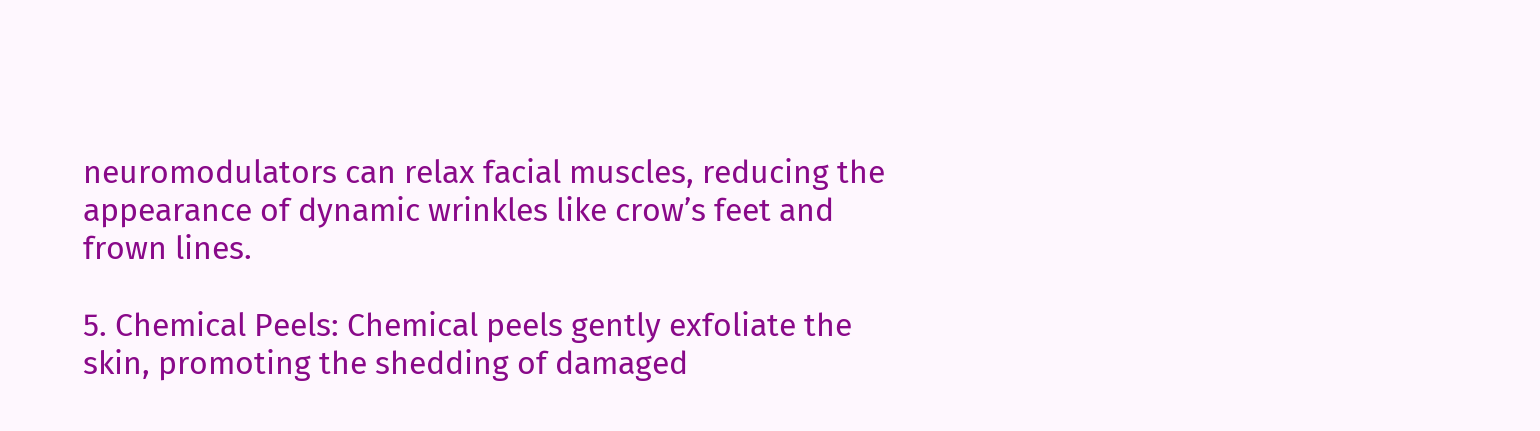neuromodulators can relax facial muscles, reducing the appearance of dynamic wrinkles like crow’s feet and frown lines.

5. Chemical Peels: Chemical peels gently exfoliate the skin, promoting the shedding of damaged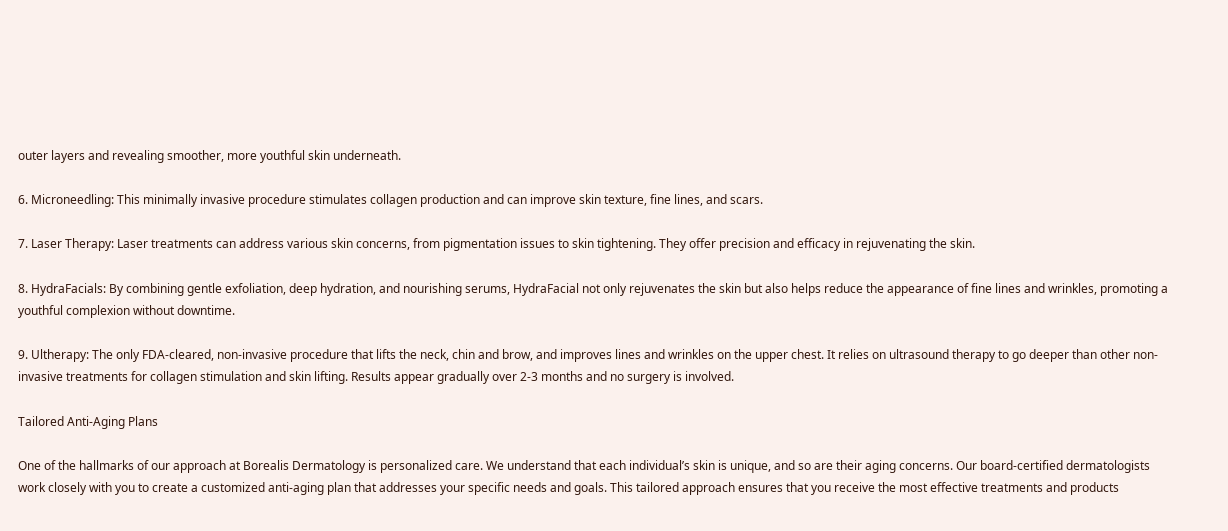outer layers and revealing smoother, more youthful skin underneath.

6. Microneedling: This minimally invasive procedure stimulates collagen production and can improve skin texture, fine lines, and scars.

7. Laser Therapy: Laser treatments can address various skin concerns, from pigmentation issues to skin tightening. They offer precision and efficacy in rejuvenating the skin.

8. HydraFacials: By combining gentle exfoliation, deep hydration, and nourishing serums, HydraFacial not only rejuvenates the skin but also helps reduce the appearance of fine lines and wrinkles, promoting a youthful complexion without downtime.

9. Ultherapy: The only FDA-cleared, non-invasive procedure that lifts the neck, chin and brow, and improves lines and wrinkles on the upper chest. It relies on ultrasound therapy to go deeper than other non-invasive treatments for collagen stimulation and skin lifting. Results appear gradually over 2-3 months and no surgery is involved.

Tailored Anti-Aging Plans

One of the hallmarks of our approach at Borealis Dermatology is personalized care. We understand that each individual’s skin is unique, and so are their aging concerns. Our board-certified dermatologists work closely with you to create a customized anti-aging plan that addresses your specific needs and goals. This tailored approach ensures that you receive the most effective treatments and products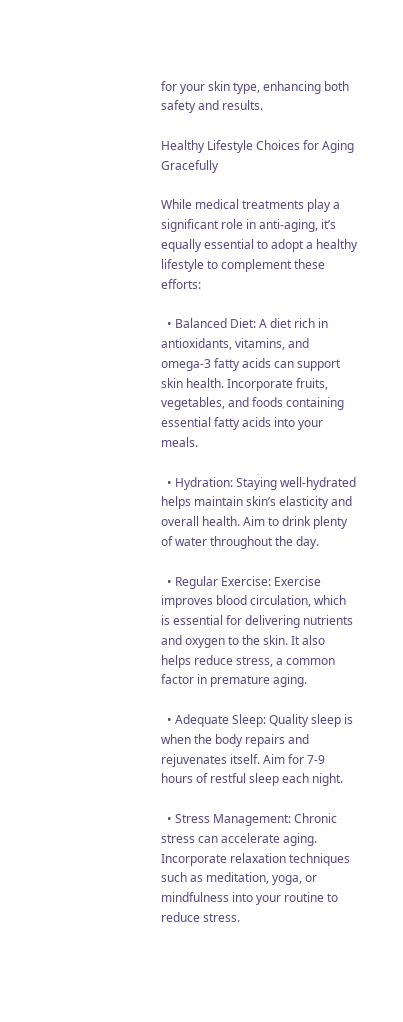for your skin type, enhancing both safety and results.

Healthy Lifestyle Choices for Aging Gracefully

While medical treatments play a significant role in anti-aging, it’s equally essential to adopt a healthy lifestyle to complement these efforts:

  • Balanced Diet: A diet rich in antioxidants, vitamins, and omega-3 fatty acids can support skin health. Incorporate fruits, vegetables, and foods containing essential fatty acids into your meals.

  • Hydration: Staying well-hydrated helps maintain skin’s elasticity and overall health. Aim to drink plenty of water throughout the day.

  • Regular Exercise: Exercise improves blood circulation, which is essential for delivering nutrients and oxygen to the skin. It also helps reduce stress, a common factor in premature aging.

  • Adequate Sleep: Quality sleep is when the body repairs and rejuvenates itself. Aim for 7-9 hours of restful sleep each night.

  • Stress Management: Chronic stress can accelerate aging. Incorporate relaxation techniques such as meditation, yoga, or mindfulness into your routine to reduce stress.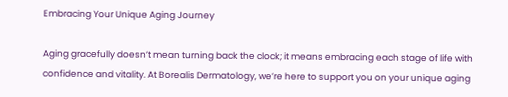Embracing Your Unique Aging Journey

Aging gracefully doesn’t mean turning back the clock; it means embracing each stage of life with confidence and vitality. At Borealis Dermatology, we’re here to support you on your unique aging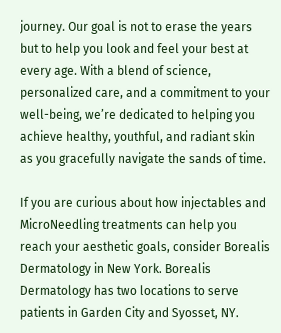journey. Our goal is not to erase the years but to help you look and feel your best at every age. With a blend of science, personalized care, and a commitment to your well-being, we’re dedicated to helping you achieve healthy, youthful, and radiant skin as you gracefully navigate the sands of time.

If you are curious about how injectables and MicroNeedling treatments can help you reach your aesthetic goals, consider Borealis Dermatology in New York. Borealis Dermatology has two locations to serve patients in Garden City and Syosset, NY.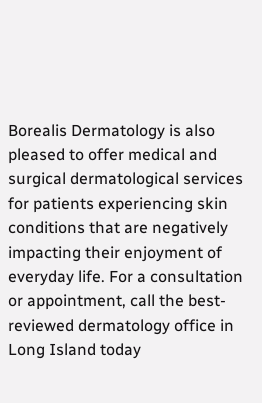Borealis Dermatology is also pleased to offer medical and surgical dermatological services for patients experiencing skin conditions that are negatively impacting their enjoyment of everyday life. For a consultation or appointment, call the best-reviewed dermatology office in Long Island today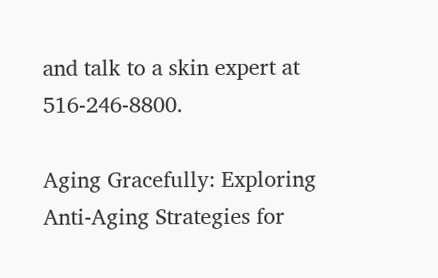and talk to a skin expert at 516-246-8800.

Aging Gracefully: Exploring Anti-Aging Strategies for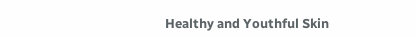Healthy and Youthful Skin